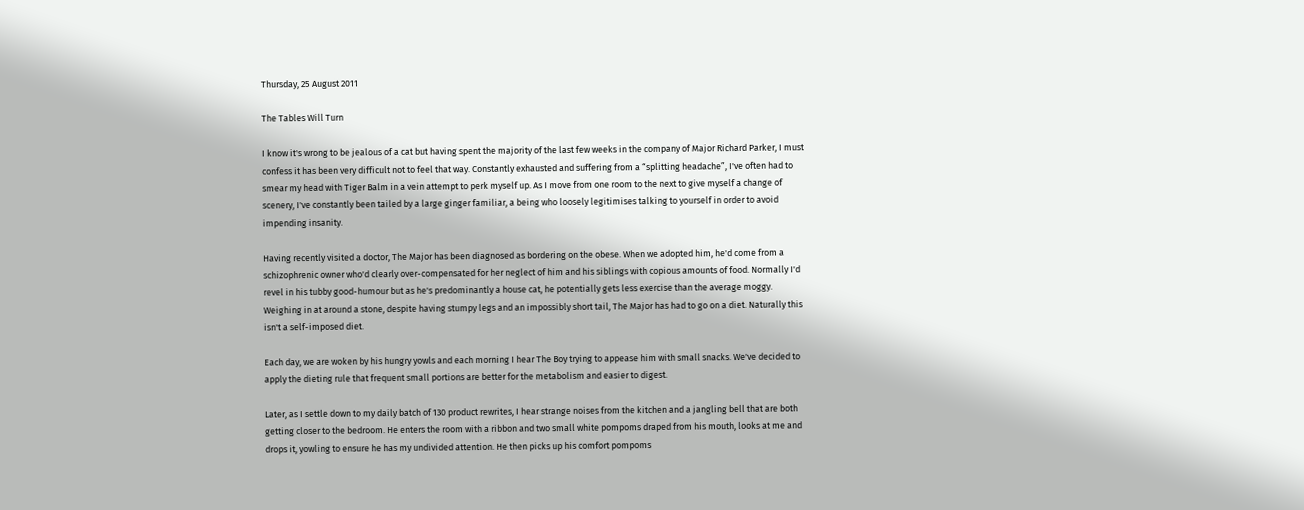Thursday, 25 August 2011

The Tables Will Turn

I know it's wrong to be jealous of a cat but having spent the majority of the last few weeks in the company of Major Richard Parker, I must confess it has been very difficult not to feel that way. Constantly exhausted and suffering from a “splitting headache”, I've often had to smear my head with Tiger Balm in a vein attempt to perk myself up. As I move from one room to the next to give myself a change of scenery, I've constantly been tailed by a large ginger familiar, a being who loosely legitimises talking to yourself in order to avoid impending insanity.

Having recently visited a doctor, The Major has been diagnosed as bordering on the obese. When we adopted him, he'd come from a schizophrenic owner who'd clearly over-compensated for her neglect of him and his siblings with copious amounts of food. Normally I'd revel in his tubby good-humour but as he's predominantly a house cat, he potentially gets less exercise than the average moggy. Weighing in at around a stone, despite having stumpy legs and an impossibly short tail, The Major has had to go on a diet. Naturally this isn't a self-imposed diet.

Each day, we are woken by his hungry yowls and each morning I hear The Boy trying to appease him with small snacks. We've decided to apply the dieting rule that frequent small portions are better for the metabolism and easier to digest.

Later, as I settle down to my daily batch of 130 product rewrites, I hear strange noises from the kitchen and a jangling bell that are both getting closer to the bedroom. He enters the room with a ribbon and two small white pompoms draped from his mouth, looks at me and drops it, yowling to ensure he has my undivided attention. He then picks up his comfort pompoms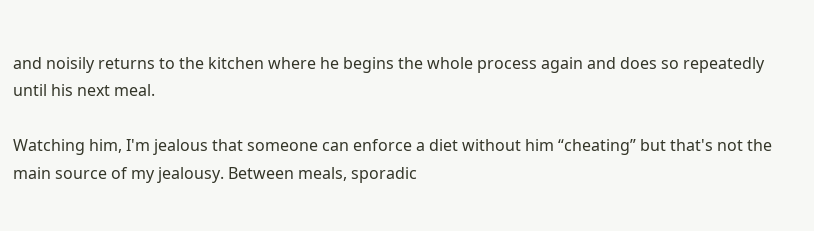and noisily returns to the kitchen where he begins the whole process again and does so repeatedly until his next meal.

Watching him, I'm jealous that someone can enforce a diet without him “cheating” but that's not the main source of my jealousy. Between meals, sporadic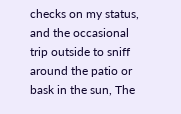checks on my status, and the occasional trip outside to sniff around the patio or bask in the sun, The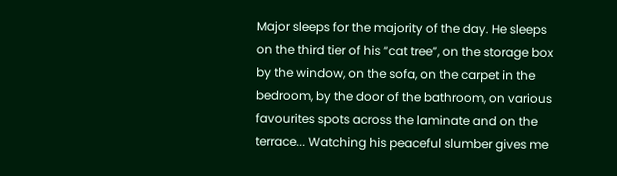Major sleeps for the majority of the day. He sleeps on the third tier of his “cat tree”, on the storage box by the window, on the sofa, on the carpet in the bedroom, by the door of the bathroom, on various favourites spots across the laminate and on the terrace... Watching his peaceful slumber gives me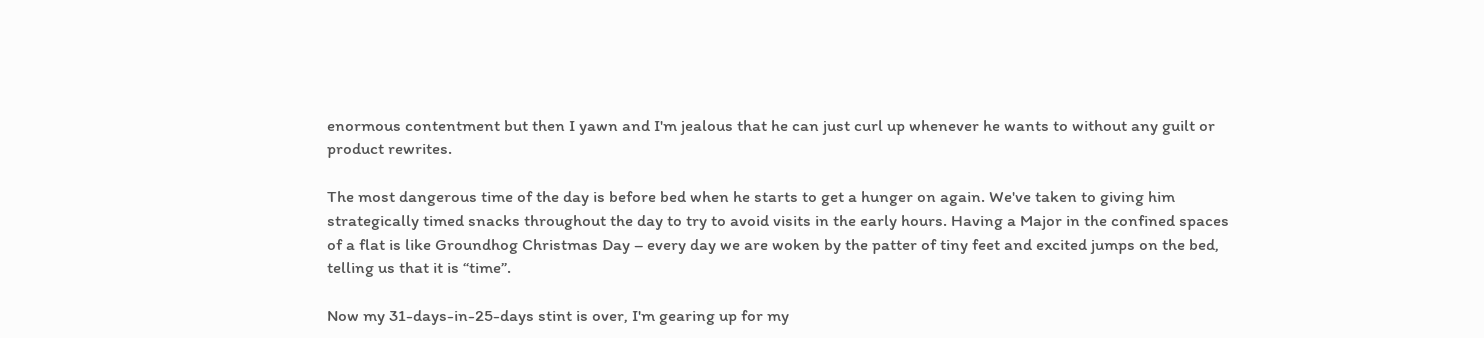enormous contentment but then I yawn and I'm jealous that he can just curl up whenever he wants to without any guilt or product rewrites.

The most dangerous time of the day is before bed when he starts to get a hunger on again. We've taken to giving him strategically timed snacks throughout the day to try to avoid visits in the early hours. Having a Major in the confined spaces of a flat is like Groundhog Christmas Day – every day we are woken by the patter of tiny feet and excited jumps on the bed, telling us that it is “time”.

Now my 31-days-in-25-days stint is over, I'm gearing up for my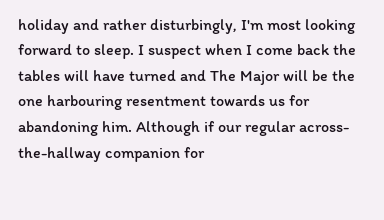holiday and rather disturbingly, I'm most looking forward to sleep. I suspect when I come back the tables will have turned and The Major will be the one harbouring resentment towards us for abandoning him. Although if our regular across-the-hallway companion for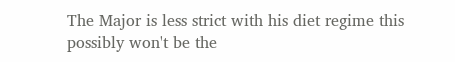The Major is less strict with his diet regime this possibly won't be the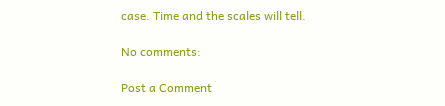case. Time and the scales will tell.

No comments:

Post a Comment